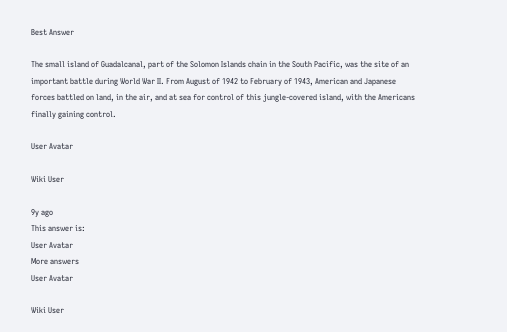Best Answer

The small island of Guadalcanal, part of the Solomon Islands chain in the South Pacific, was the site of an important battle during World War II. From August of 1942 to February of 1943, American and Japanese forces battled on land, in the air, and at sea for control of this jungle-covered island, with the Americans finally gaining control.

User Avatar

Wiki User

9y ago
This answer is:
User Avatar
More answers
User Avatar

Wiki User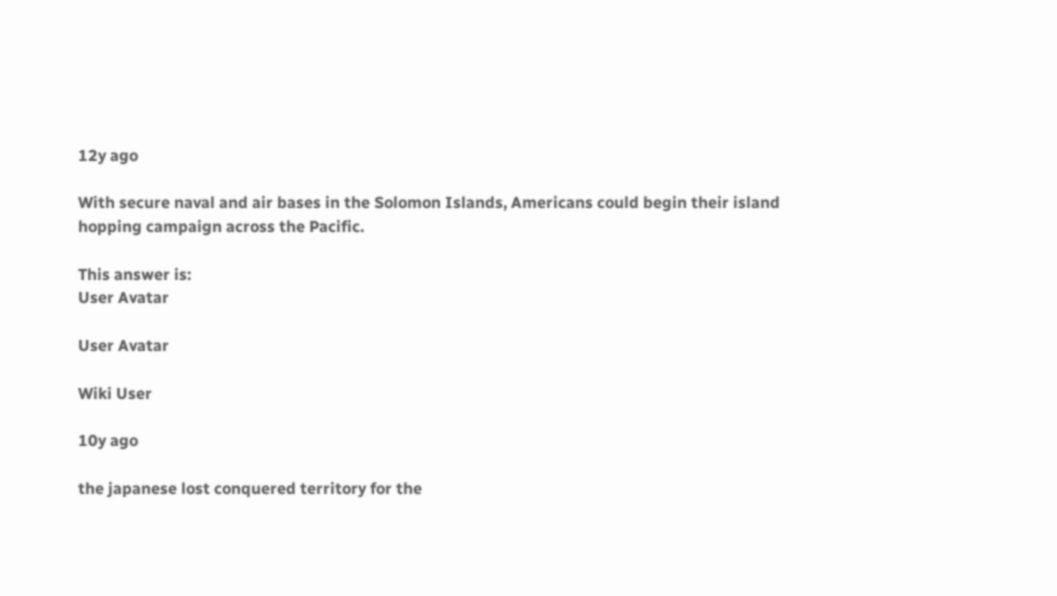12y ago

With secure naval and air bases in the Solomon Islands, Americans could begin their island hopping campaign across the Pacific.

This answer is:
User Avatar

User Avatar

Wiki User

10y ago

the japanese lost conquered territory for the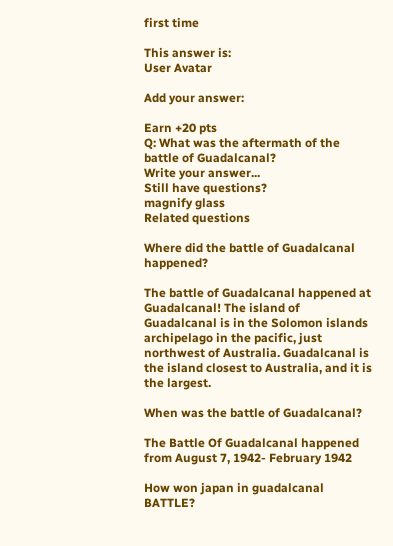first time

This answer is:
User Avatar

Add your answer:

Earn +20 pts
Q: What was the aftermath of the battle of Guadalcanal?
Write your answer...
Still have questions?
magnify glass
Related questions

Where did the battle of Guadalcanal happened?

The battle of Guadalcanal happened at Guadalcanal! The island of Guadalcanal is in the Solomon islands archipelago in the pacific, just northwest of Australia. Guadalcanal is the island closest to Australia, and it is the largest.

When was the battle of Guadalcanal?

The Battle Of Guadalcanal happened from August 7, 1942- February 1942

How won japan in guadalcanal BATTLE?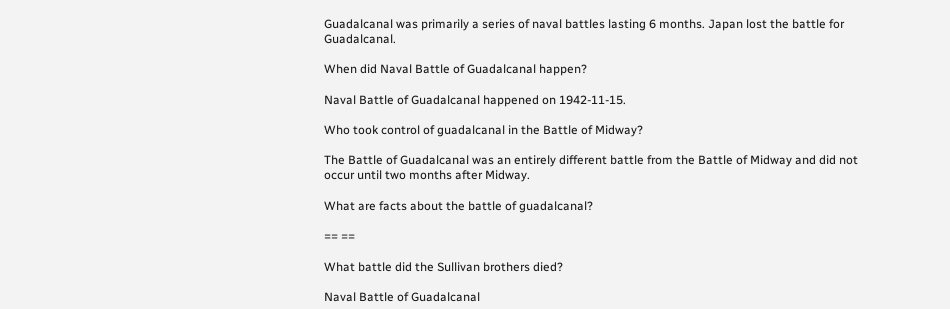Guadalcanal was primarily a series of naval battles lasting 6 months. Japan lost the battle for Guadalcanal.

When did Naval Battle of Guadalcanal happen?

Naval Battle of Guadalcanal happened on 1942-11-15.

Who took control of guadalcanal in the Battle of Midway?

The Battle of Guadalcanal was an entirely different battle from the Battle of Midway and did not occur until two months after Midway.

What are facts about the battle of guadalcanal?

== ==

What battle did the Sullivan brothers died?

Naval Battle of Guadalcanal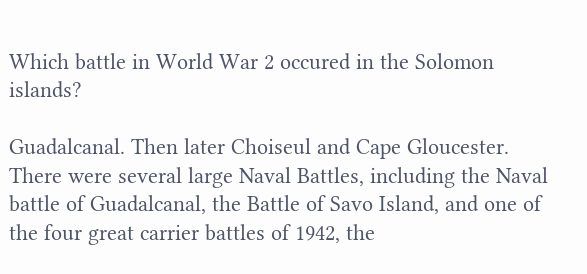Which battle in World War 2 occured in the Solomon islands?

Guadalcanal. Then later Choiseul and Cape Gloucester. There were several large Naval Battles, including the Naval battle of Guadalcanal, the Battle of Savo Island, and one of the four great carrier battles of 1942, the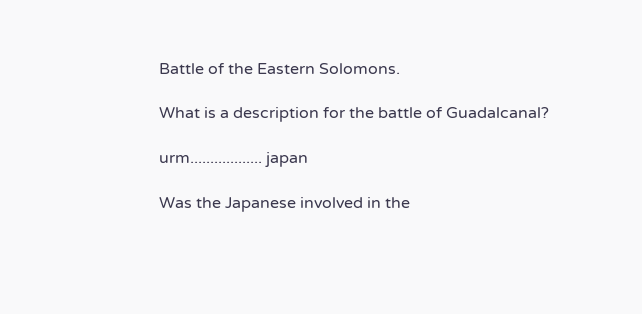Battle of the Eastern Solomons.

What is a description for the battle of Guadalcanal?

urm.................. japan

Was the Japanese involved in the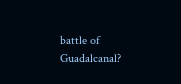battle of Guadalcanal?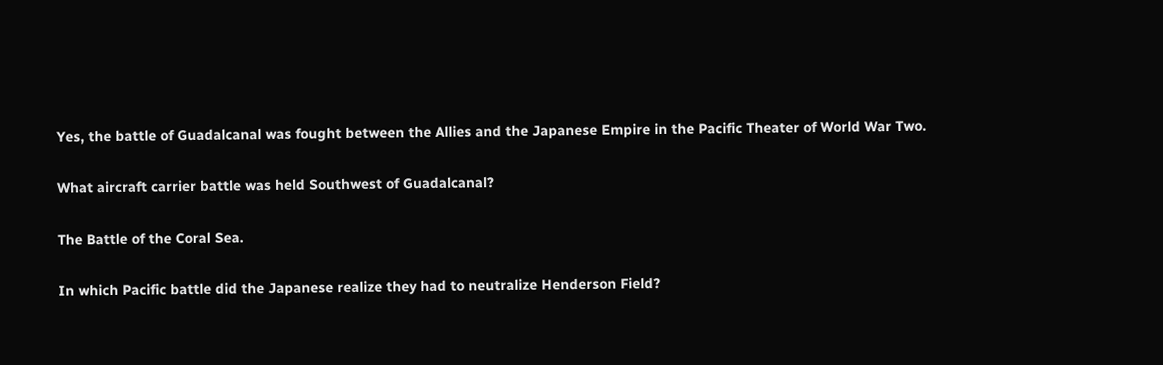Yes, the battle of Guadalcanal was fought between the Allies and the Japanese Empire in the Pacific Theater of World War Two.

What aircraft carrier battle was held Southwest of Guadalcanal?

The Battle of the Coral Sea.

In which Pacific battle did the Japanese realize they had to neutralize Henderson Field?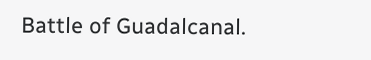Battle of Guadalcanal.